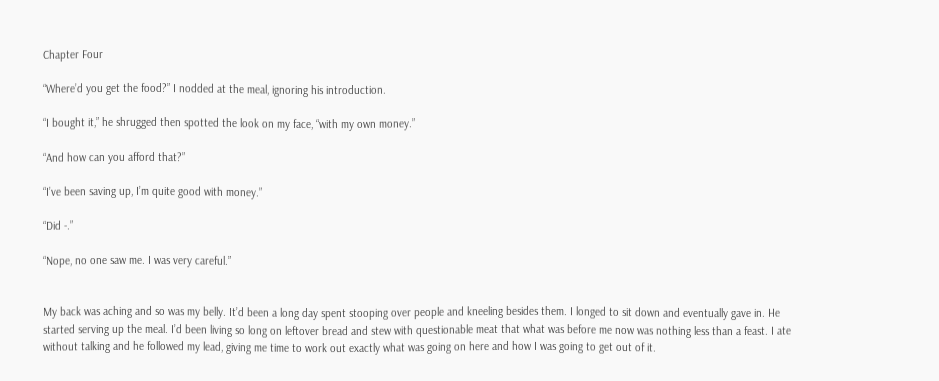Chapter Four

“Where’d you get the food?” I nodded at the meal, ignoring his introduction.

“I bought it,” he shrugged then spotted the look on my face, “with my own money.”

“And how can you afford that?”

“I’ve been saving up, I’m quite good with money.”

“Did -.”

“Nope, no one saw me. I was very careful.”


My back was aching and so was my belly. It’d been a long day spent stooping over people and kneeling besides them. I longed to sit down and eventually gave in. He started serving up the meal. I’d been living so long on leftover bread and stew with questionable meat that what was before me now was nothing less than a feast. I ate without talking and he followed my lead, giving me time to work out exactly what was going on here and how I was going to get out of it.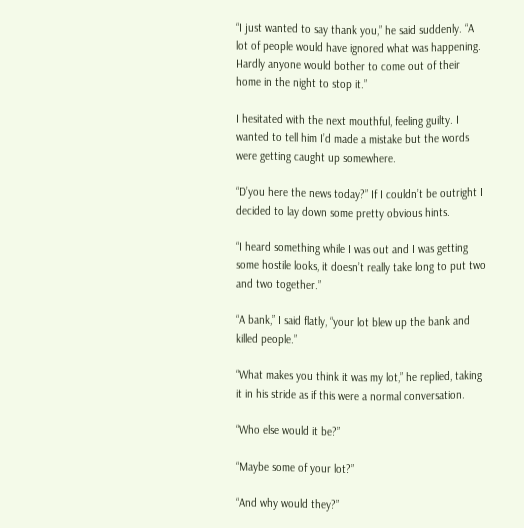“I just wanted to say thank you,” he said suddenly. “A lot of people would have ignored what was happening. Hardly anyone would bother to come out of their home in the night to stop it.”

I hesitated with the next mouthful, feeling guilty. I wanted to tell him I’d made a mistake but the words were getting caught up somewhere.

“D’you here the news today?” If I couldn’t be outright I decided to lay down some pretty obvious hints.

“I heard something while I was out and I was getting some hostile looks, it doesn’t really take long to put two and two together.”

“A bank,” I said flatly, “your lot blew up the bank and killed people.”

“What makes you think it was my lot,” he replied, taking it in his stride as if this were a normal conversation.

“Who else would it be?”

“Maybe some of your lot?”

“And why would they?”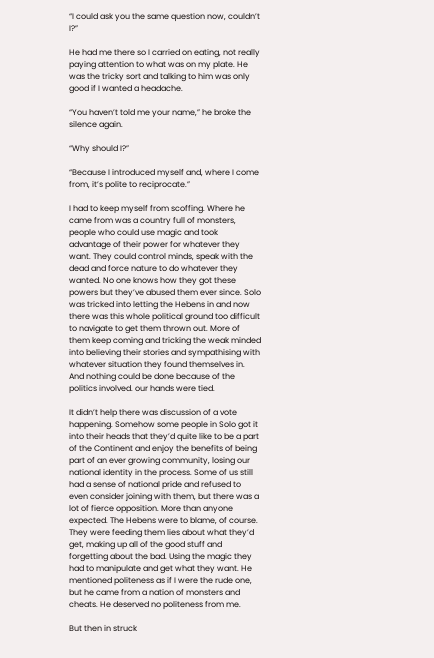“I could ask you the same question now, couldn’t I?”

He had me there so I carried on eating, not really paying attention to what was on my plate. He was the tricky sort and talking to him was only good if I wanted a headache.

“You haven’t told me your name,” he broke the silence again.

“Why should I?”

“Because I introduced myself and, where I come from, it’s polite to reciprocate.”

I had to keep myself from scoffing. Where he came from was a country full of monsters, people who could use magic and took advantage of their power for whatever they want. They could control minds, speak with the dead and force nature to do whatever they wanted. No one knows how they got these powers but they’ve abused them ever since. Solo was tricked into letting the Hebens in and now there was this whole political ground too difficult to navigate to get them thrown out. More of them keep coming and tricking the weak minded into believing their stories and sympathising with whatever situation they found themselves in. And nothing could be done because of the politics involved. our hands were tied.

It didn’t help there was discussion of a vote happening. Somehow some people in Solo got it into their heads that they’d quite like to be a part of the Continent and enjoy the benefits of being part of an ever growing community, losing our national identity in the process. Some of us still had a sense of national pride and refused to even consider joining with them, but there was a lot of fierce opposition. More than anyone expected. The Hebens were to blame, of course. They were feeding them lies about what they’d get, making up all of the good stuff and forgetting about the bad. Using the magic they had to manipulate and get what they want. He mentioned politeness as if I were the rude one, but he came from a nation of monsters and cheats. He deserved no politeness from me.

But then in struck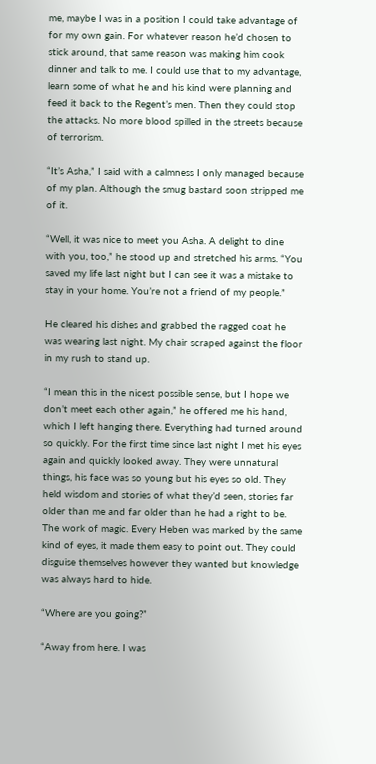me, maybe I was in a position I could take advantage of for my own gain. For whatever reason he’d chosen to stick around, that same reason was making him cook dinner and talk to me. I could use that to my advantage, learn some of what he and his kind were planning and feed it back to the Regent’s men. Then they could stop the attacks. No more blood spilled in the streets because of terrorism.

“It’s Asha,” I said with a calmness I only managed because of my plan. Although the smug bastard soon stripped me of it.

“Well, it was nice to meet you Asha. A delight to dine with you, too,” he stood up and stretched his arms. “You saved my life last night but I can see it was a mistake to stay in your home. You’re not a friend of my people.”

He cleared his dishes and grabbed the ragged coat he was wearing last night. My chair scraped against the floor in my rush to stand up.

“I mean this in the nicest possible sense, but I hope we don’t meet each other again,” he offered me his hand, which I left hanging there. Everything had turned around so quickly. For the first time since last night I met his eyes again and quickly looked away. They were unnatural things, his face was so young but his eyes so old. They held wisdom and stories of what they’d seen, stories far older than me and far older than he had a right to be. The work of magic. Every Heben was marked by the same kind of eyes, it made them easy to point out. They could disguise themselves however they wanted but knowledge was always hard to hide.

“Where are you going?”

“Away from here. I was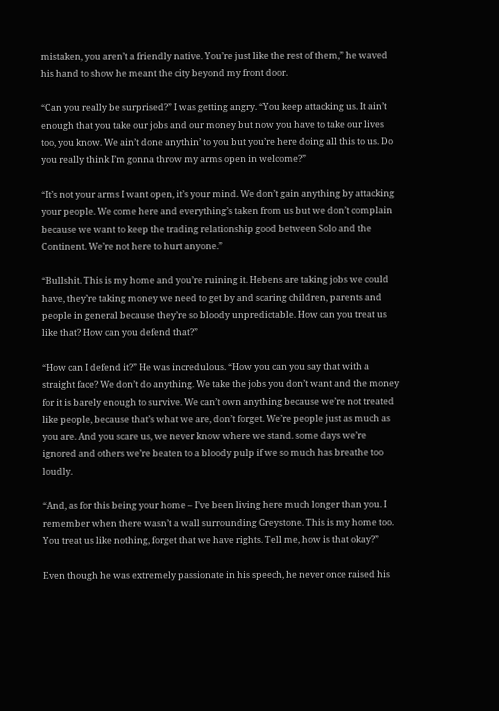mistaken, you aren’t a friendly native. You’re just like the rest of them,” he waved his hand to show he meant the city beyond my front door.

“Can you really be surprised?” I was getting angry. “You keep attacking us. It ain’t enough that you take our jobs and our money but now you have to take our lives too, you know. We ain’t done anythin’ to you but you’re here doing all this to us. Do you really think I’m gonna throw my arms open in welcome?”

“It’s not your arms I want open, it’s your mind. We don’t gain anything by attacking your people. We come here and everything’s taken from us but we don’t complain because we want to keep the trading relationship good between Solo and the Continent. We’re not here to hurt anyone.”

“Bullshit. This is my home and you’re ruining it. Hebens are taking jobs we could have, they’re taking money we need to get by and scaring children, parents and people in general because they’re so bloody unpredictable. How can you treat us like that? How can you defend that?”

“How can I defend it?” He was incredulous. “How you can you say that with a straight face? We don’t do anything. We take the jobs you don’t want and the money for it is barely enough to survive. We can’t own anything because we’re not treated like people, because that’s what we are, don’t forget. We’re people just as much as you are. And you scare us, we never know where we stand. some days we’re ignored and others we’re beaten to a bloody pulp if we so much has breathe too loudly.

“And, as for this being your home – I’ve been living here much longer than you. I remember when there wasn’t a wall surrounding Greystone. This is my home too. You treat us like nothing, forget that we have rights. Tell me, how is that okay?”

Even though he was extremely passionate in his speech, he never once raised his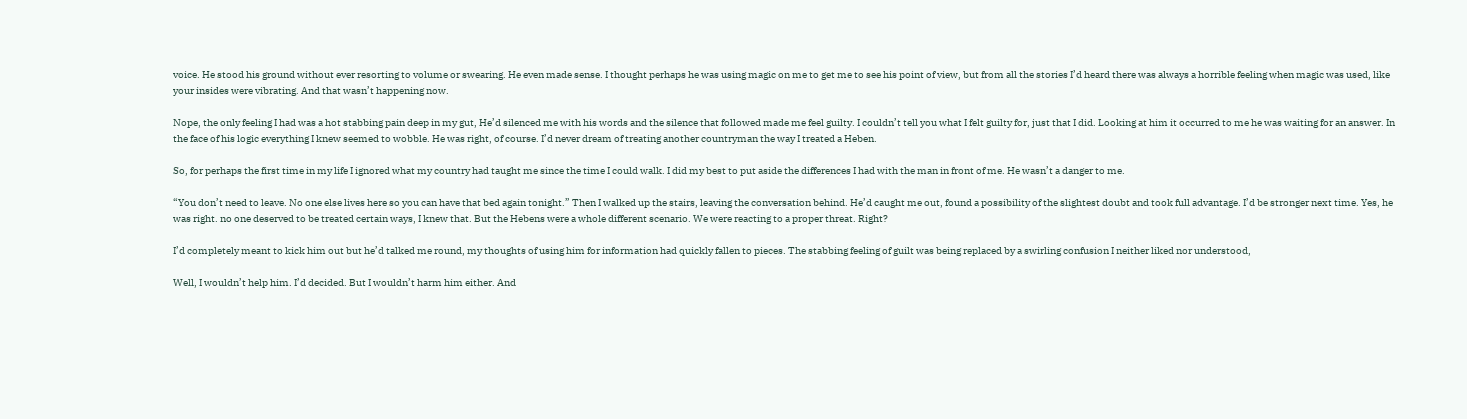voice. He stood his ground without ever resorting to volume or swearing. He even made sense. I thought perhaps he was using magic on me to get me to see his point of view, but from all the stories I’d heard there was always a horrible feeling when magic was used, like your insides were vibrating. And that wasn’t happening now.

Nope, the only feeling I had was a hot stabbing pain deep in my gut, He’d silenced me with his words and the silence that followed made me feel guilty. I couldn’t tell you what I felt guilty for, just that I did. Looking at him it occurred to me he was waiting for an answer. In the face of his logic everything I knew seemed to wobble. He was right, of course. I’d never dream of treating another countryman the way I treated a Heben.

So, for perhaps the first time in my life I ignored what my country had taught me since the time I could walk. I did my best to put aside the differences I had with the man in front of me. He wasn’t a danger to me.

“You don’t need to leave. No one else lives here so you can have that bed again tonight.” Then I walked up the stairs, leaving the conversation behind. He’d caught me out, found a possibility of the slightest doubt and took full advantage. I’d be stronger next time. Yes, he was right. no one deserved to be treated certain ways, I knew that. But the Hebens were a whole different scenario. We were reacting to a proper threat. Right?

I’d completely meant to kick him out but he’d talked me round, my thoughts of using him for information had quickly fallen to pieces. The stabbing feeling of guilt was being replaced by a swirling confusion I neither liked nor understood,

Well, I wouldn’t help him. I’d decided. But I wouldn’t harm him either. And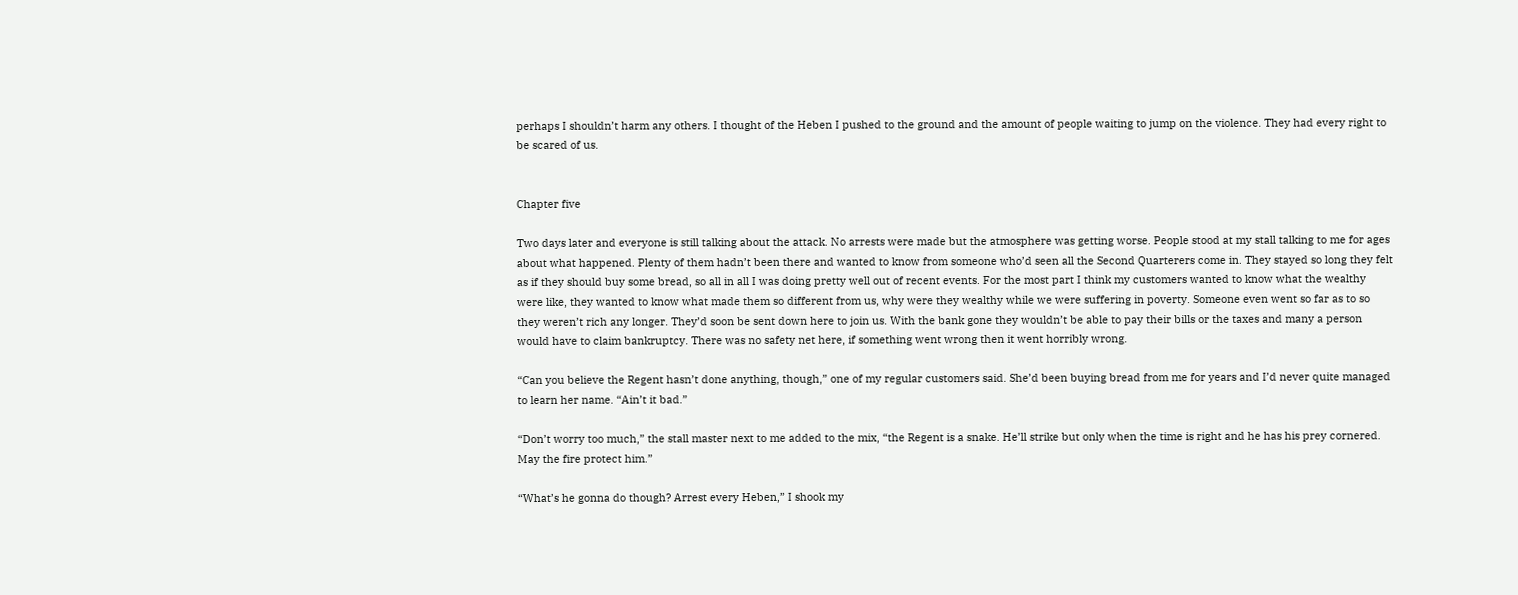perhaps I shouldn’t harm any others. I thought of the Heben I pushed to the ground and the amount of people waiting to jump on the violence. They had every right to be scared of us.


Chapter five

Two days later and everyone is still talking about the attack. No arrests were made but the atmosphere was getting worse. People stood at my stall talking to me for ages about what happened. Plenty of them hadn’t been there and wanted to know from someone who’d seen all the Second Quarterers come in. They stayed so long they felt as if they should buy some bread, so all in all I was doing pretty well out of recent events. For the most part I think my customers wanted to know what the wealthy were like, they wanted to know what made them so different from us, why were they wealthy while we were suffering in poverty. Someone even went so far as to so they weren’t rich any longer. They’d soon be sent down here to join us. With the bank gone they wouldn’t be able to pay their bills or the taxes and many a person would have to claim bankruptcy. There was no safety net here, if something went wrong then it went horribly wrong.

“Can you believe the Regent hasn’t done anything, though,” one of my regular customers said. She’d been buying bread from me for years and I’d never quite managed to learn her name. “Ain’t it bad.”

“Don’t worry too much,” the stall master next to me added to the mix, “the Regent is a snake. He’ll strike but only when the time is right and he has his prey cornered. May the fire protect him.”

“What’s he gonna do though? Arrest every Heben,” I shook my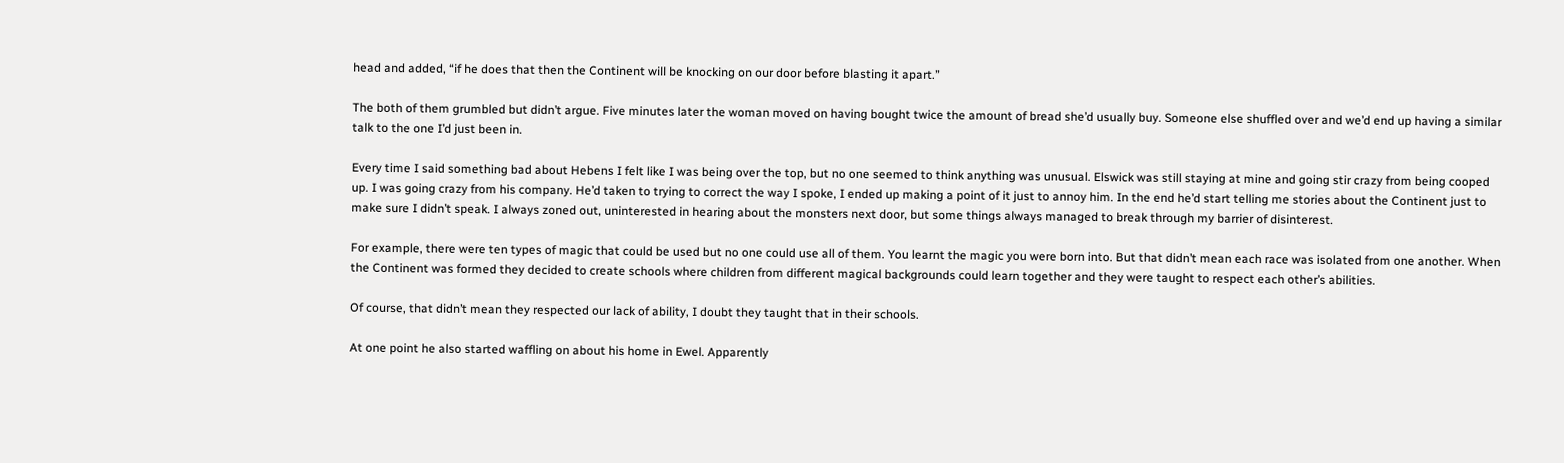head and added, “if he does that then the Continent will be knocking on our door before blasting it apart.”

The both of them grumbled but didn’t argue. Five minutes later the woman moved on having bought twice the amount of bread she’d usually buy. Someone else shuffled over and we’d end up having a similar talk to the one I’d just been in.

Every time I said something bad about Hebens I felt like I was being over the top, but no one seemed to think anything was unusual. Elswick was still staying at mine and going stir crazy from being cooped up. I was going crazy from his company. He’d taken to trying to correct the way I spoke, I ended up making a point of it just to annoy him. In the end he’d start telling me stories about the Continent just to make sure I didn’t speak. I always zoned out, uninterested in hearing about the monsters next door, but some things always managed to break through my barrier of disinterest.

For example, there were ten types of magic that could be used but no one could use all of them. You learnt the magic you were born into. But that didn’t mean each race was isolated from one another. When the Continent was formed they decided to create schools where children from different magical backgrounds could learn together and they were taught to respect each other’s abilities.

Of course, that didn’t mean they respected our lack of ability, I doubt they taught that in their schools.

At one point he also started waffling on about his home in Ewel. Apparently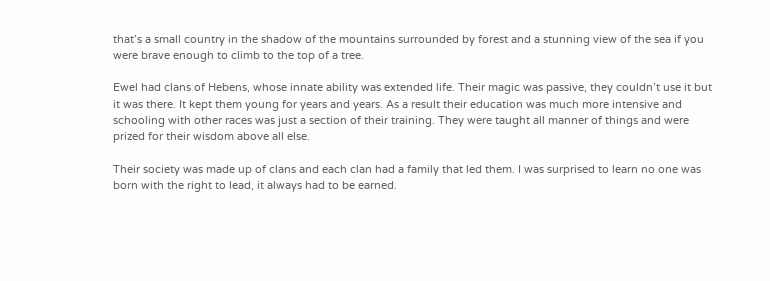that’s a small country in the shadow of the mountains surrounded by forest and a stunning view of the sea if you were brave enough to climb to the top of a tree.

Ewel had clans of Hebens, whose innate ability was extended life. Their magic was passive, they couldn’t use it but it was there. It kept them young for years and years. As a result their education was much more intensive and schooling with other races was just a section of their training. They were taught all manner of things and were prized for their wisdom above all else.

Their society was made up of clans and each clan had a family that led them. I was surprised to learn no one was born with the right to lead, it always had to be earned.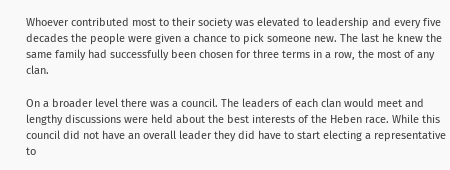Whoever contributed most to their society was elevated to leadership and every five decades the people were given a chance to pick someone new. The last he knew the same family had successfully been chosen for three terms in a row, the most of any clan.

On a broader level there was a council. The leaders of each clan would meet and lengthy discussions were held about the best interests of the Heben race. While this council did not have an overall leader they did have to start electing a representative to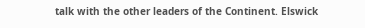talk with the other leaders of the Continent. Elswick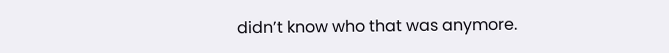didn’t know who that was anymore.